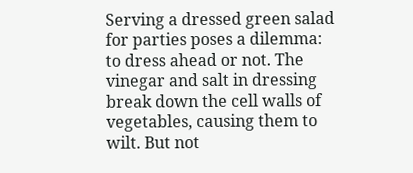Serving a dressed green salad for parties poses a dilemma: to dress ahead or not. The vinegar and salt in dressing break down the cell walls of vegetables, causing them to wilt. But not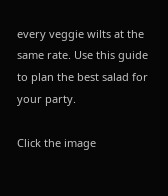every veggie wilts at the same rate. Use this guide to plan the best salad for your party.

Click the image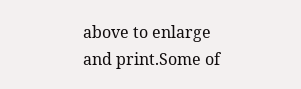above to enlarge and print.Some of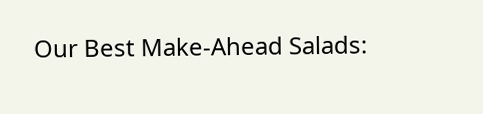Our Best Make-Ahead Salads: